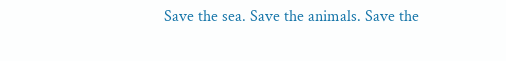Save the sea. Save the animals. Save the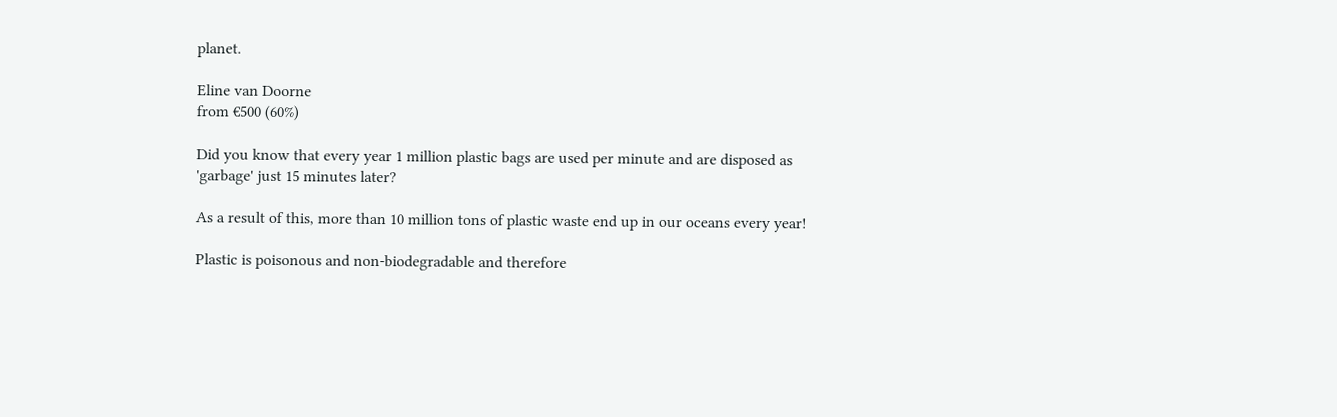planet.

Eline van Doorne
from €500 (60%)

Did you know that every year 1 million plastic bags are used per minute and are disposed as 'garbage' just 15 minutes later?

As a result of this, more than 10 million tons of plastic waste end up in our oceans every year!

Plastic is poisonous and non-biodegradable and therefore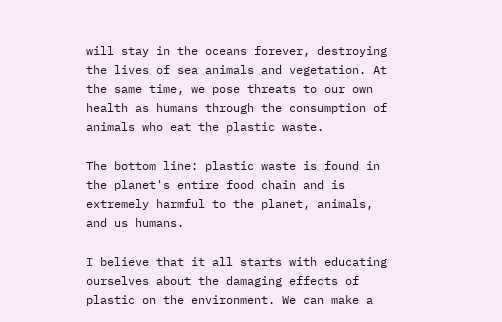will stay in the oceans forever, destroying the lives of sea animals and vegetation. At the same time, we pose threats to our own health as humans through the consumption of animals who eat the plastic waste.

The bottom line: plastic waste is found in the planet's entire food chain and is extremely harmful to the planet, animals, and us humans.

I believe that it all starts with educating ourselves about the damaging effects of plastic on the environment. We can make a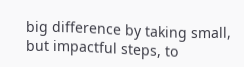big difference by taking small, but impactful steps, to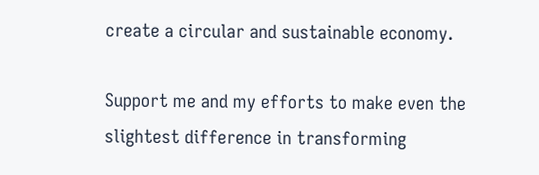create a circular and sustainable economy.

Support me and my efforts to make even the slightest difference in transforming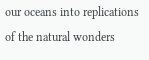our oceans into replications of the natural wonders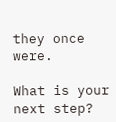they once were.

What is your next step?